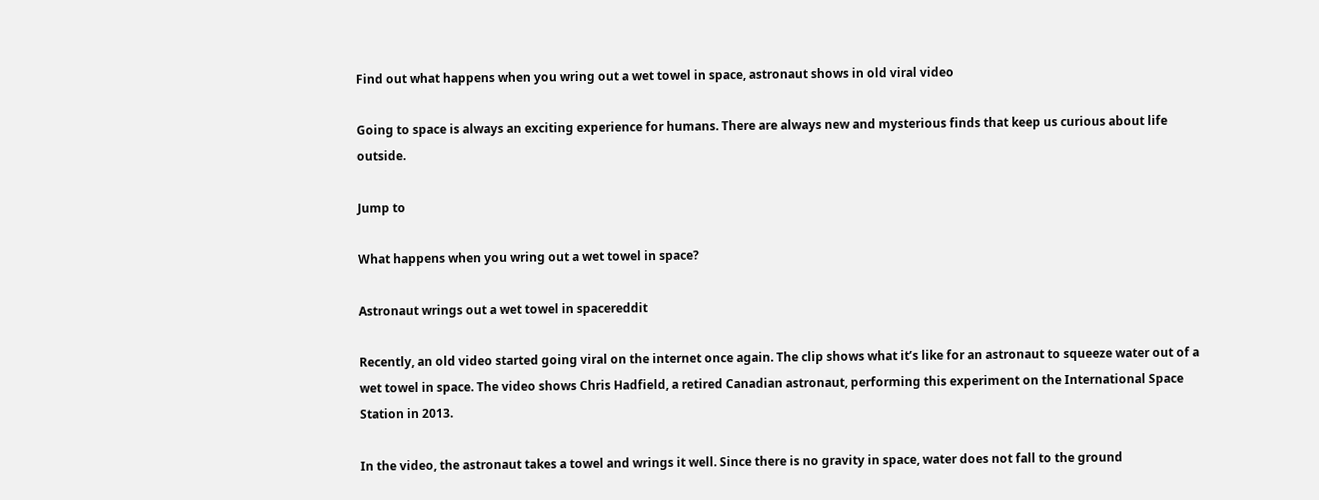Find out what happens when you wring out a wet towel in space, astronaut shows in old viral video

Going to space is always an exciting experience for humans. There are always new and mysterious finds that keep us curious about life outside.

Jump to

What happens when you wring out a wet towel in space?

Astronaut wrings out a wet towel in spacereddit

Recently, an old video started going viral on the internet once again. The clip shows what it’s like for an astronaut to squeeze water out of a wet towel in space. The video shows Chris Hadfield, a retired Canadian astronaut, performing this experiment on the International Space Station in 2013.

In the video, the astronaut takes a towel and wrings it well. Since there is no gravity in space, water does not fall to the ground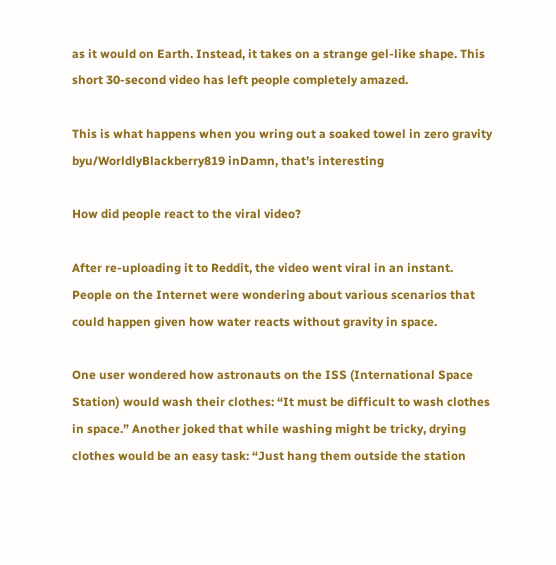as it would on Earth. Instead, it takes on a strange gel-like shape. This short 30-second video has left people completely amazed.

This is what happens when you wring out a soaked towel in zero gravity byu/WorldlyBlackberry819 inDamn, that’s interesting

How did people react to the viral video?

After re-uploading it to Reddit, the video went viral in an instant. People on the Internet were wondering about various scenarios that could happen given how water reacts without gravity in space.

One user wondered how astronauts on the ISS (International Space Station) would wash their clothes: “It must be difficult to wash clothes in space.” Another joked that while washing might be tricky, drying clothes would be an easy task: “Just hang them outside the station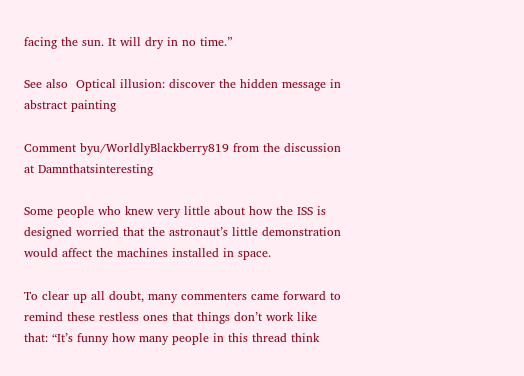facing the sun. It will dry in no time.”

See also  Optical illusion: discover the hidden message in abstract painting

Comment byu/WorldlyBlackberry819 from the discussion at Damnthatsinteresting

Some people who knew very little about how the ISS is designed worried that the astronaut’s little demonstration would affect the machines installed in space.

To clear up all doubt, many commenters came forward to remind these restless ones that things don’t work like that: “It’s funny how many people in this thread think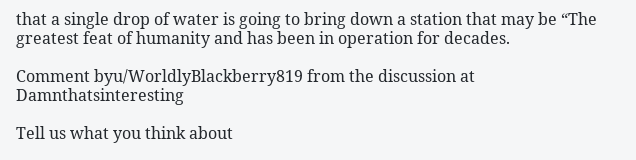that a single drop of water is going to bring down a station that may be “The greatest feat of humanity and has been in operation for decades.

Comment byu/WorldlyBlackberry819 from the discussion at Damnthatsinteresting

Tell us what you think about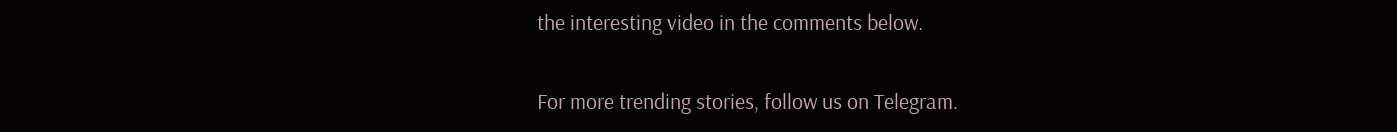the interesting video in the comments below.

For more trending stories, follow us on Telegram.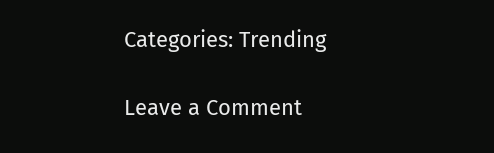Categories: Trending

Leave a Comment